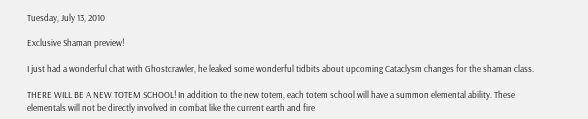Tuesday, July 13, 2010

Exclusive Shaman preview!

I just had a wonderful chat with Ghostcrawler, he leaked some wonderful tidbits about upcoming Cataclysm changes for the shaman class.

THERE WILL BE A NEW TOTEM SCHOOL! In addition to the new totem, each totem school will have a summon elemental ability. These elementals will not be directly involved in combat like the current earth and fire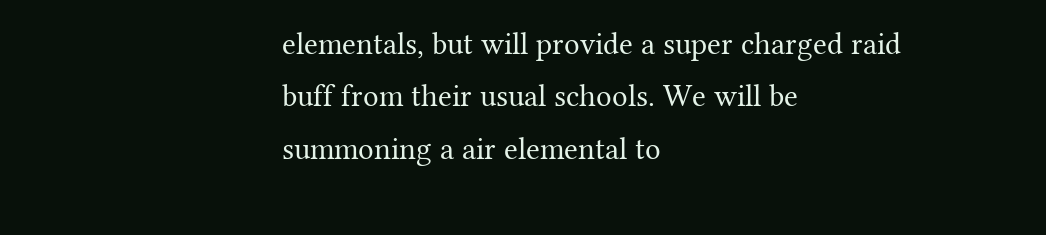elementals, but will provide a super charged raid buff from their usual schools. We will be summoning a air elemental to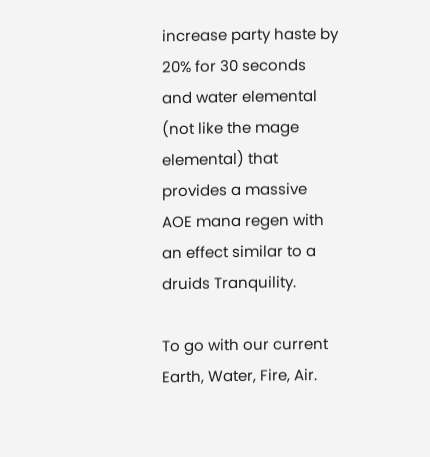increase party haste by 20% for 30 seconds and water elemental (not like the mage elemental) that provides a massive AOE mana regen with an effect similar to a druids Tranquility.

To go with our current Earth, Water, Fire, Air.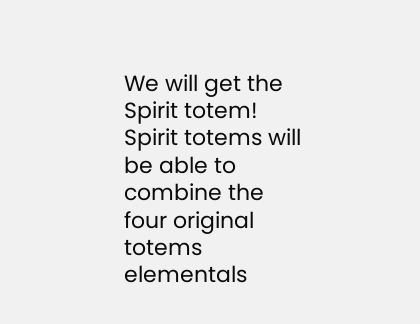We will get the Spirit totem! Spirit totems will be able to combine the four original totems elementals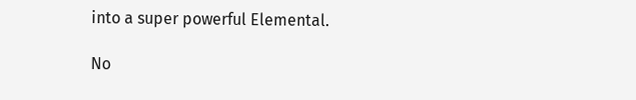into a super powerful Elemental.

No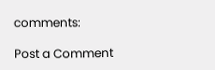comments:

Post a Comment